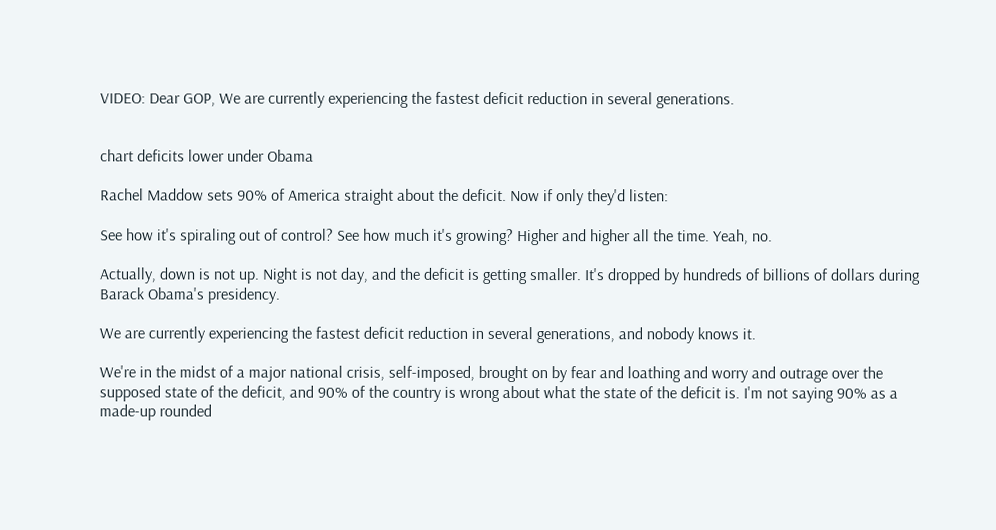VIDEO: Dear GOP, We are currently experiencing the fastest deficit reduction in several generations.


chart deficits lower under Obama

Rachel Maddow sets 90% of America straight about the deficit. Now if only they'd listen:

See how it's spiraling out of control? See how much it's growing? Higher and higher all the time. Yeah, no.

Actually, down is not up. Night is not day, and the deficit is getting smaller. It's dropped by hundreds of billions of dollars during Barack Obama's presidency.

We are currently experiencing the fastest deficit reduction in several generations, and nobody knows it.

We're in the midst of a major national crisis, self-imposed, brought on by fear and loathing and worry and outrage over the supposed state of the deficit, and 90% of the country is wrong about what the state of the deficit is. I'm not saying 90% as a made-up rounded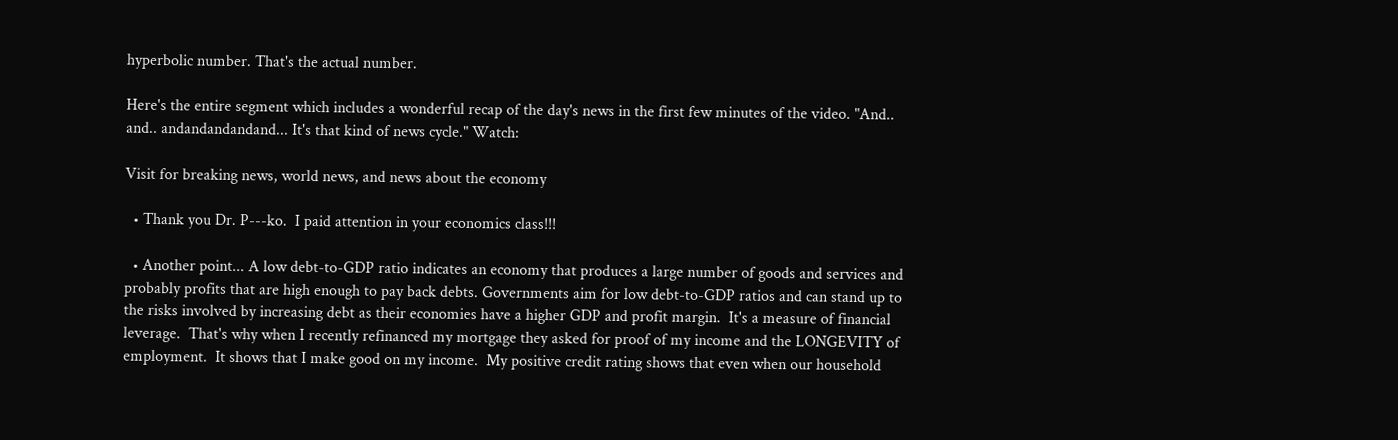hyperbolic number. That's the actual number.

Here's the entire segment which includes a wonderful recap of the day's news in the first few minutes of the video. "And.. and.. andandandandand... It's that kind of news cycle." Watch:

Visit for breaking news, world news, and news about the economy

  • Thank you Dr. P---ko.  I paid attention in your economics class!!!

  • Another point... A low debt-to-GDP ratio indicates an economy that produces a large number of goods and services and probably profits that are high enough to pay back debts. Governments aim for low debt-to-GDP ratios and can stand up to the risks involved by increasing debt as their economies have a higher GDP and profit margin.  It's a measure of financial leverage.  That's why when I recently refinanced my mortgage they asked for proof of my income and the LONGEVITY of employment.  It shows that I make good on my income.  My positive credit rating shows that even when our household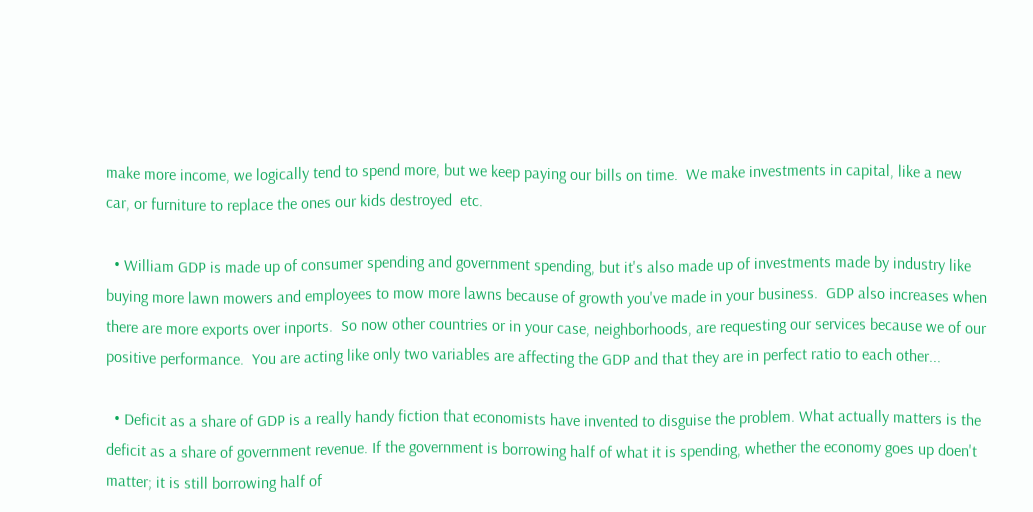make more income, we logically tend to spend more, but we keep paying our bills on time.  We make investments in capital, like a new car, or furniture to replace the ones our kids destroyed  etc.

  • William GDP is made up of consumer spending and government spending, but it's also made up of investments made by industry like buying more lawn mowers and employees to mow more lawns because of growth you've made in your business.  GDP also increases when there are more exports over inports.  So now other countries or in your case, neighborhoods, are requesting our services because we of our positive performance.  You are acting like only two variables are affecting the GDP and that they are in perfect ratio to each other...

  • Deficit as a share of GDP is a really handy fiction that economists have invented to disguise the problem. What actually matters is the deficit as a share of government revenue. If the government is borrowing half of what it is spending, whether the economy goes up doen't matter; it is still borrowing half of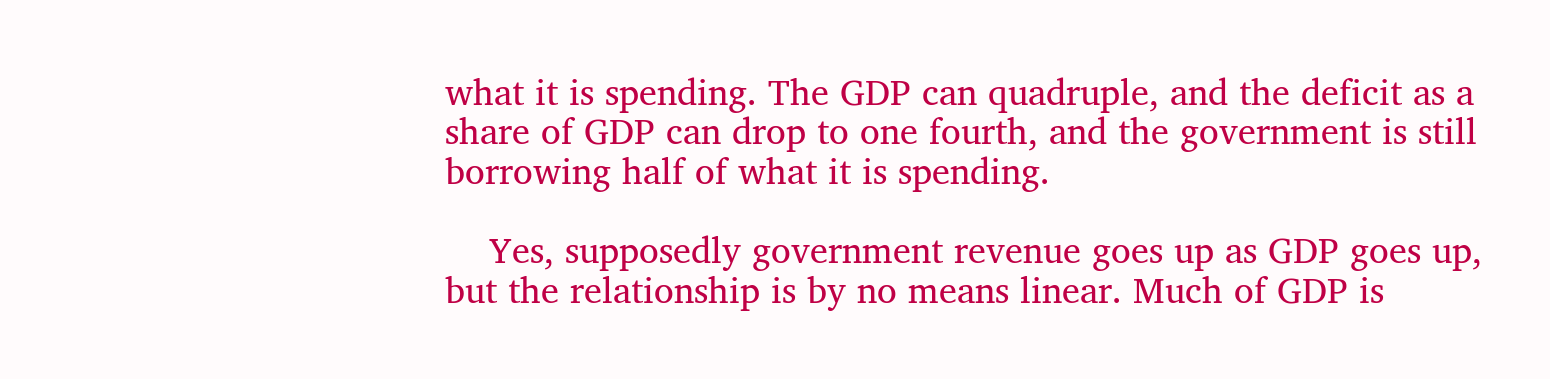what it is spending. The GDP can quadruple, and the deficit as a share of GDP can drop to one fourth, and the government is still borrowing half of what it is spending.

    Yes, supposedly government revenue goes up as GDP goes up, but the relationship is by no means linear. Much of GDP is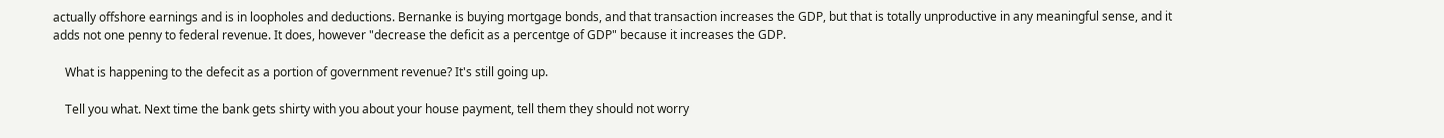actually offshore earnings and is in loopholes and deductions. Bernanke is buying mortgage bonds, and that transaction increases the GDP, but that is totally unproductive in any meaningful sense, and it adds not one penny to federal revenue. It does, however "decrease the deficit as a percentge of GDP" because it increases the GDP.

    What is happening to the defecit as a portion of government revenue? It's still going up.

    Tell you what. Next time the bank gets shirty with you about your house payment, tell them they should not worry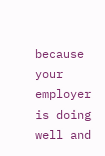because your employer is doing well and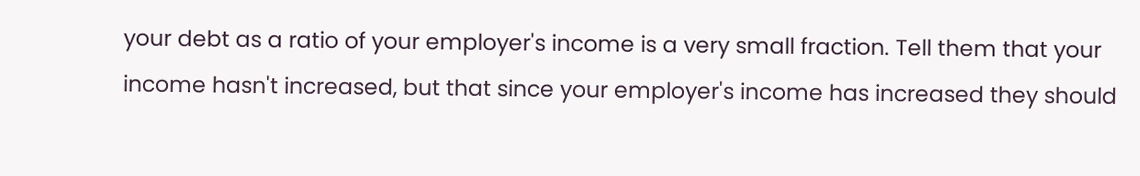your debt as a ratio of your employer's income is a very small fraction. Tell them that your income hasn't increased, but that since your employer's income has increased they should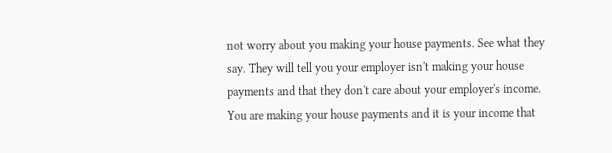not worry about you making your house payments. See what they say. They will tell you your employer isn't making your house payments and that they don't care about your employer's income. You are making your house payments and it is your income that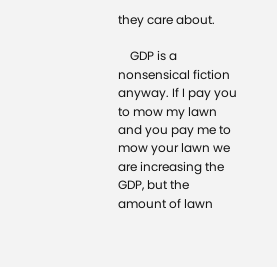they care about.

    GDP is a nonsensical fiction anyway. If I pay you to mow my lawn and you pay me to mow your lawn we are increasing the GDP, but the amount of lawn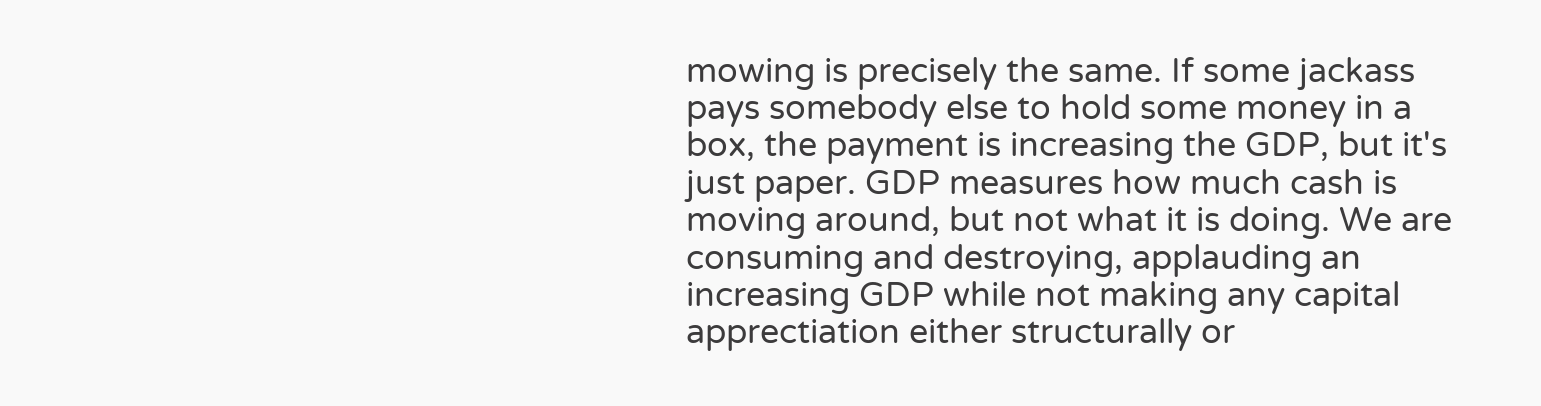mowing is precisely the same. If some jackass pays somebody else to hold some money in a box, the payment is increasing the GDP, but it's just paper. GDP measures how much cash is moving around, but not what it is doing. We are consuming and destroying, applauding an increasing GDP while not making any capital apprectiation either structurally or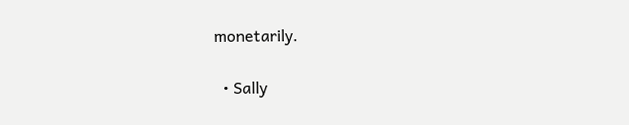monetarily.

  • Sally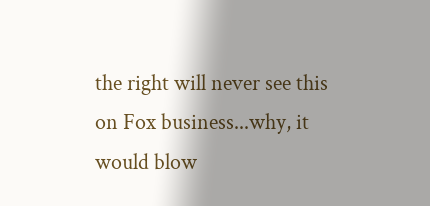the right will never see this on Fox business...why, it would blow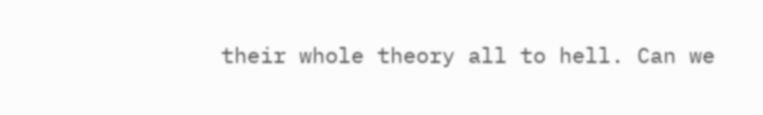their whole theory all to hell. Can we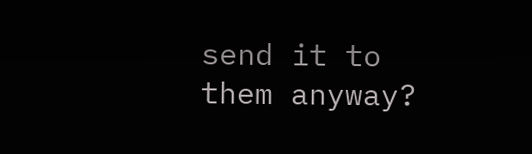send it to them anyway?